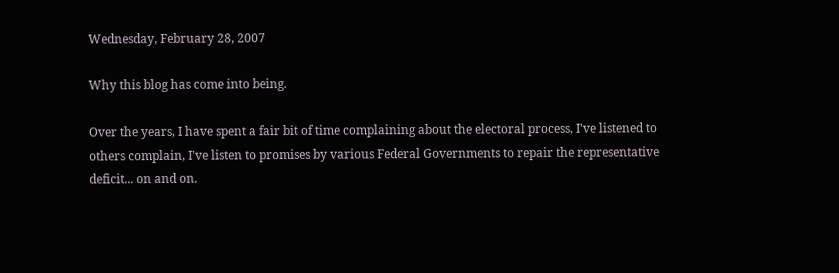Wednesday, February 28, 2007

Why this blog has come into being.

Over the years, I have spent a fair bit of time complaining about the electoral process, I've listened to others complain, I've listen to promises by various Federal Governments to repair the representative deficit... on and on.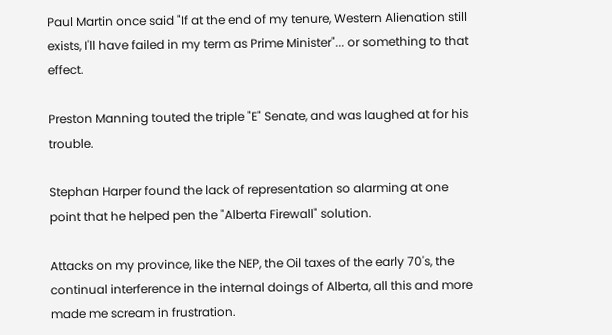Paul Martin once said "If at the end of my tenure, Western Alienation still exists, I'll have failed in my term as Prime Minister"... or something to that effect.

Preston Manning touted the triple "E" Senate, and was laughed at for his trouble.

Stephan Harper found the lack of representation so alarming at one point that he helped pen the "Alberta Firewall" solution.

Attacks on my province, like the NEP, the Oil taxes of the early 70's, the continual interference in the internal doings of Alberta, all this and more made me scream in frustration.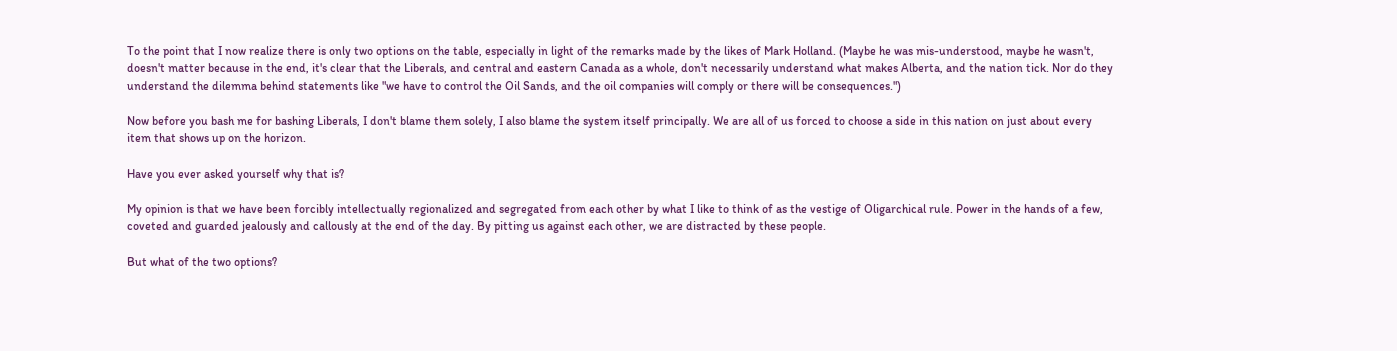To the point that I now realize there is only two options on the table, especially in light of the remarks made by the likes of Mark Holland. (Maybe he was mis-understood, maybe he wasn't, doesn't matter because in the end, it's clear that the Liberals, and central and eastern Canada as a whole, don't necessarily understand what makes Alberta, and the nation tick. Nor do they understand the dilemma behind statements like "we have to control the Oil Sands, and the oil companies will comply or there will be consequences.")

Now before you bash me for bashing Liberals, I don't blame them solely, I also blame the system itself principally. We are all of us forced to choose a side in this nation on just about every item that shows up on the horizon.

Have you ever asked yourself why that is?

My opinion is that we have been forcibly intellectually regionalized and segregated from each other by what I like to think of as the vestige of Oligarchical rule. Power in the hands of a few, coveted and guarded jealously and callously at the end of the day. By pitting us against each other, we are distracted by these people.

But what of the two options?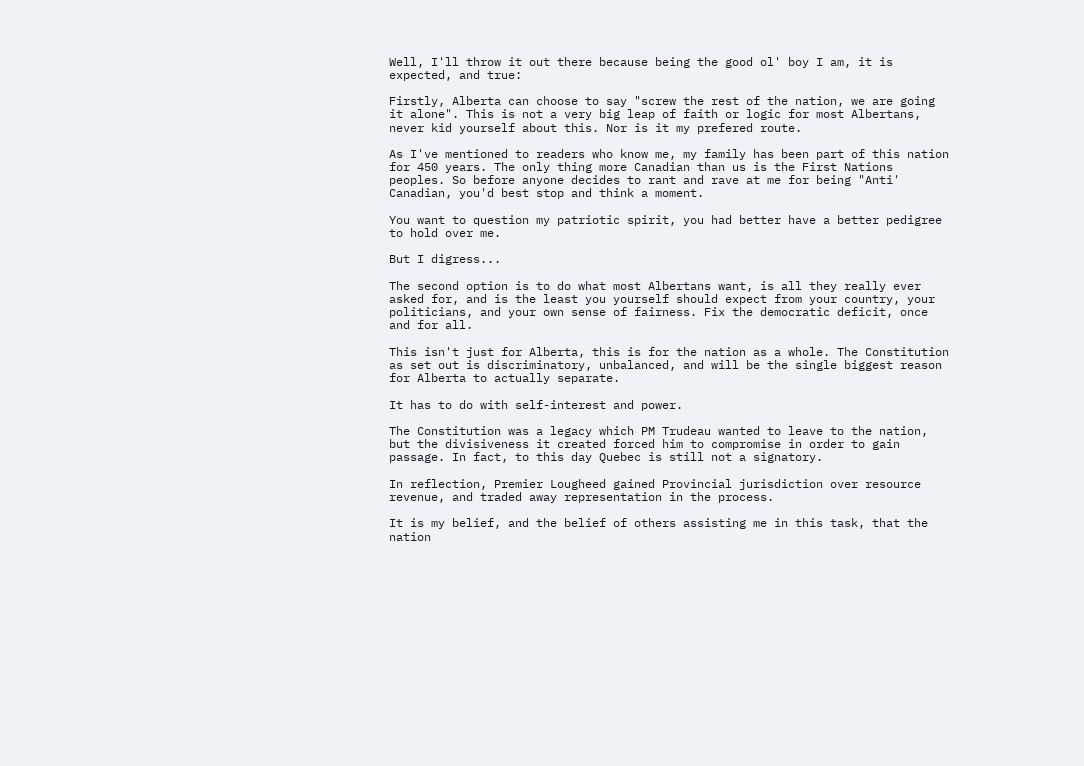Well, I'll throw it out there because being the good ol' boy I am, it is expected, and true:

Firstly, Alberta can choose to say "screw the rest of the nation, we are going it alone". This is not a very big leap of faith or logic for most Albertans, never kid yourself about this. Nor is it my prefered route.

As I've mentioned to readers who know me, my family has been part of this nation for 450 years. The only thing more Canadian than us is the First Nations peoples. So before anyone decides to rant and rave at me for being "Anti' Canadian, you'd best stop and think a moment.

You want to question my patriotic spirit, you had better have a better pedigree to hold over me.

But I digress...

The second option is to do what most Albertans want, is all they really ever asked for, and is the least you yourself should expect from your country, your politicians, and your own sense of fairness. Fix the democratic deficit, once and for all.

This isn't just for Alberta, this is for the nation as a whole. The Constitution as set out is discriminatory, unbalanced, and will be the single biggest reason for Alberta to actually separate.

It has to do with self-interest and power.

The Constitution was a legacy which PM Trudeau wanted to leave to the nation, but the divisiveness it created forced him to compromise in order to gain passage. In fact, to this day Quebec is still not a signatory.

In reflection, Premier Lougheed gained Provincial jurisdiction over resource revenue, and traded away representation in the process.

It is my belief, and the belief of others assisting me in this task, that the nation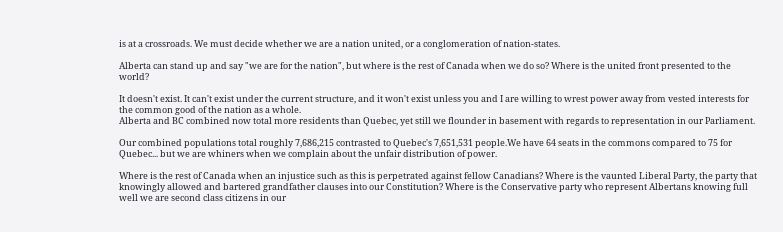is at a crossroads. We must decide whether we are a nation united, or a conglomeration of nation-states.

Alberta can stand up and say "we are for the nation", but where is the rest of Canada when we do so? Where is the united front presented to the world?

It doesn't exist. It can't exist under the current structure, and it won't exist unless you and I are willing to wrest power away from vested interests for the common good of the nation as a whole.
Alberta and BC combined now total more residents than Quebec, yet still we flounder in basement with regards to representation in our Parliament.

Our combined populations total roughly 7,686,215 contrasted to Quebec's 7,651,531 people.We have 64 seats in the commons compared to 75 for Quebec... but we are whiners when we complain about the unfair distribution of power.

Where is the rest of Canada when an injustice such as this is perpetrated against fellow Canadians? Where is the vaunted Liberal Party, the party that knowingly allowed and bartered grandfather clauses into our Constitution? Where is the Conservative party who represent Albertans knowing full well we are second class citizens in our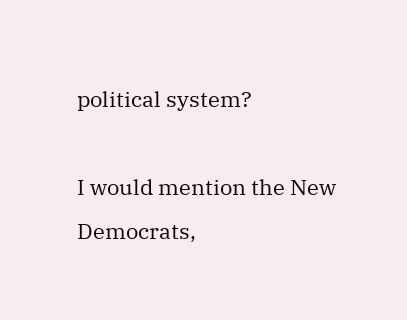political system?

I would mention the New Democrats,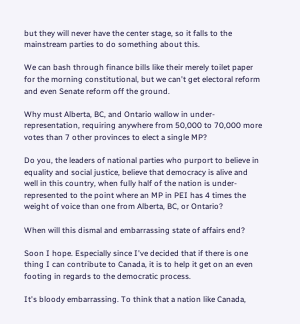but they will never have the center stage, so it falls to the mainstream parties to do something about this.

We can bash through finance bills like their merely toilet paper for the morning constitutional, but we can't get electoral reform and even Senate reform off the ground.

Why must Alberta, BC, and Ontario wallow in under-representation, requiring anywhere from 50,000 to 70,000 more votes than 7 other provinces to elect a single MP?

Do you, the leaders of national parties who purport to believe in equality and social justice, believe that democracy is alive and well in this country, when fully half of the nation is under-represented to the point where an MP in PEI has 4 times the weight of voice than one from Alberta, BC, or Ontario?

When will this dismal and embarrassing state of affairs end?

Soon I hope. Especially since I've decided that if there is one thing I can contribute to Canada, it is to help it get on an even footing in regards to the democratic process.

It's bloody embarrassing. To think that a nation like Canada,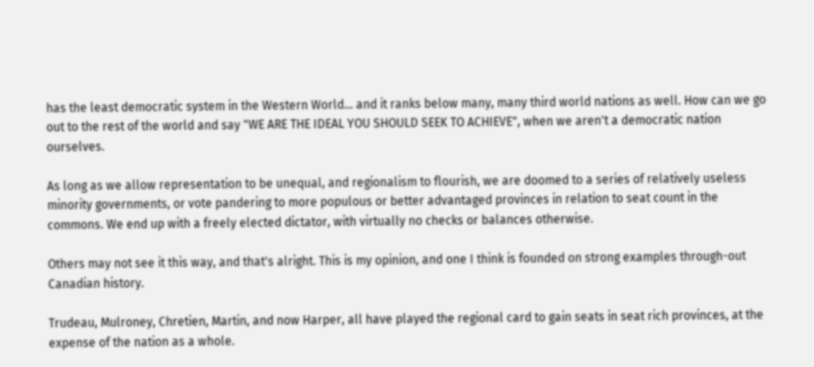has the least democratic system in the Western World... and it ranks below many, many third world nations as well. How can we go out to the rest of the world and say "WE ARE THE IDEAL YOU SHOULD SEEK TO ACHIEVE", when we aren't a democratic nation ourselves.

As long as we allow representation to be unequal, and regionalism to flourish, we are doomed to a series of relatively useless minority governments, or vote pandering to more populous or better advantaged provinces in relation to seat count in the commons. We end up with a freely elected dictator, with virtually no checks or balances otherwise.

Others may not see it this way, and that's alright. This is my opinion, and one I think is founded on strong examples through-out Canadian history.

Trudeau, Mulroney, Chretien, Martin, and now Harper, all have played the regional card to gain seats in seat rich provinces, at the expense of the nation as a whole.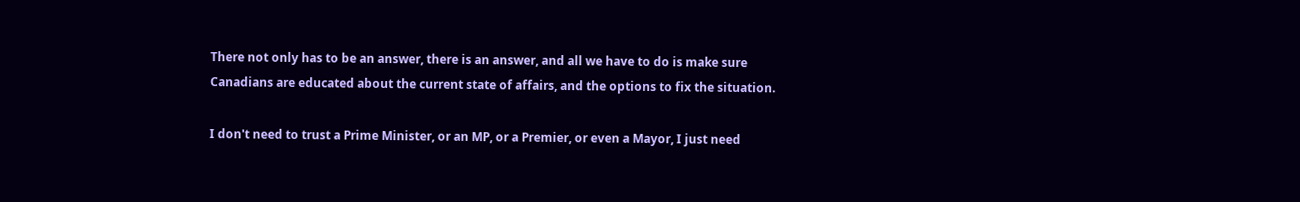There not only has to be an answer, there is an answer, and all we have to do is make sure Canadians are educated about the current state of affairs, and the options to fix the situation.

I don't need to trust a Prime Minister, or an MP, or a Premier, or even a Mayor, I just need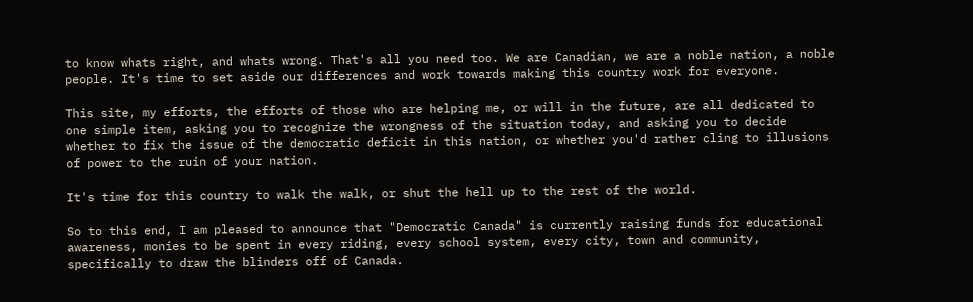to know whats right, and whats wrong. That's all you need too. We are Canadian, we are a noble nation, a noble people. It's time to set aside our differences and work towards making this country work for everyone.

This site, my efforts, the efforts of those who are helping me, or will in the future, are all dedicated to one simple item, asking you to recognize the wrongness of the situation today, and asking you to decide whether to fix the issue of the democratic deficit in this nation, or whether you'd rather cling to illusions of power to the ruin of your nation.

It's time for this country to walk the walk, or shut the hell up to the rest of the world.

So to this end, I am pleased to announce that "Democratic Canada" is currently raising funds for educational awareness, monies to be spent in every riding, every school system, every city, town and community, specifically to draw the blinders off of Canada.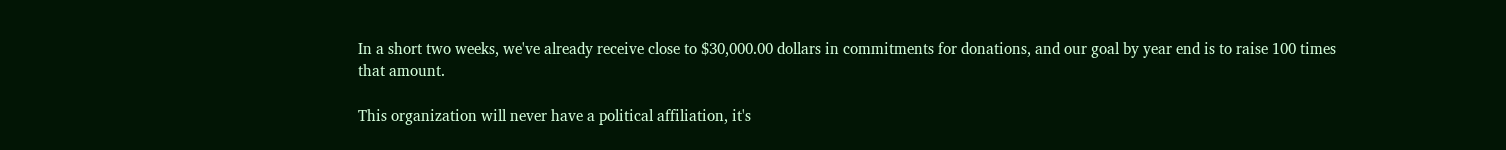In a short two weeks, we've already receive close to $30,000.00 dollars in commitments for donations, and our goal by year end is to raise 100 times that amount.

This organization will never have a political affiliation, it's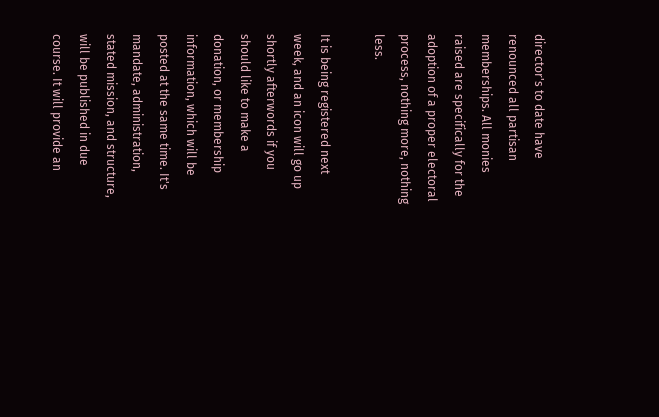director's to date have renounced all partisan memberships. All monies raised are specifically for the adoption of a proper electoral process, nothing more, nothing less.

It is being registered next week, and an icon will go up shortly afterwords if you should like to make a donation, or membership information, which will be posted at the same time. It's mandate, administration, stated mission, and structure, will be published in due course. It will provide an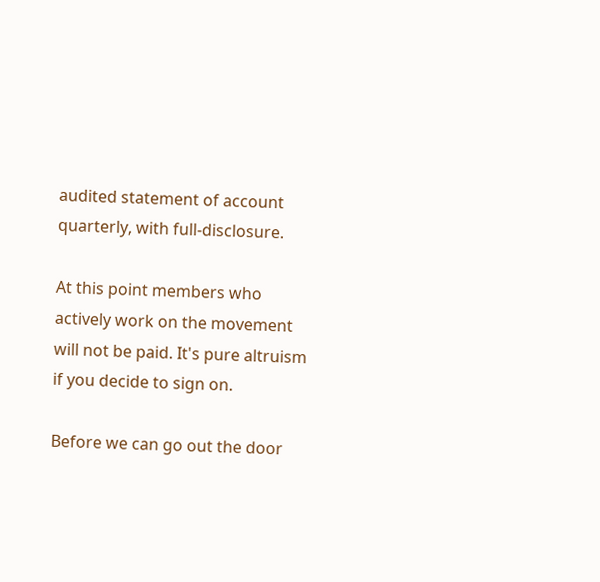audited statement of account quarterly, with full-disclosure.

At this point members who actively work on the movement will not be paid. It's pure altruism if you decide to sign on.

Before we can go out the door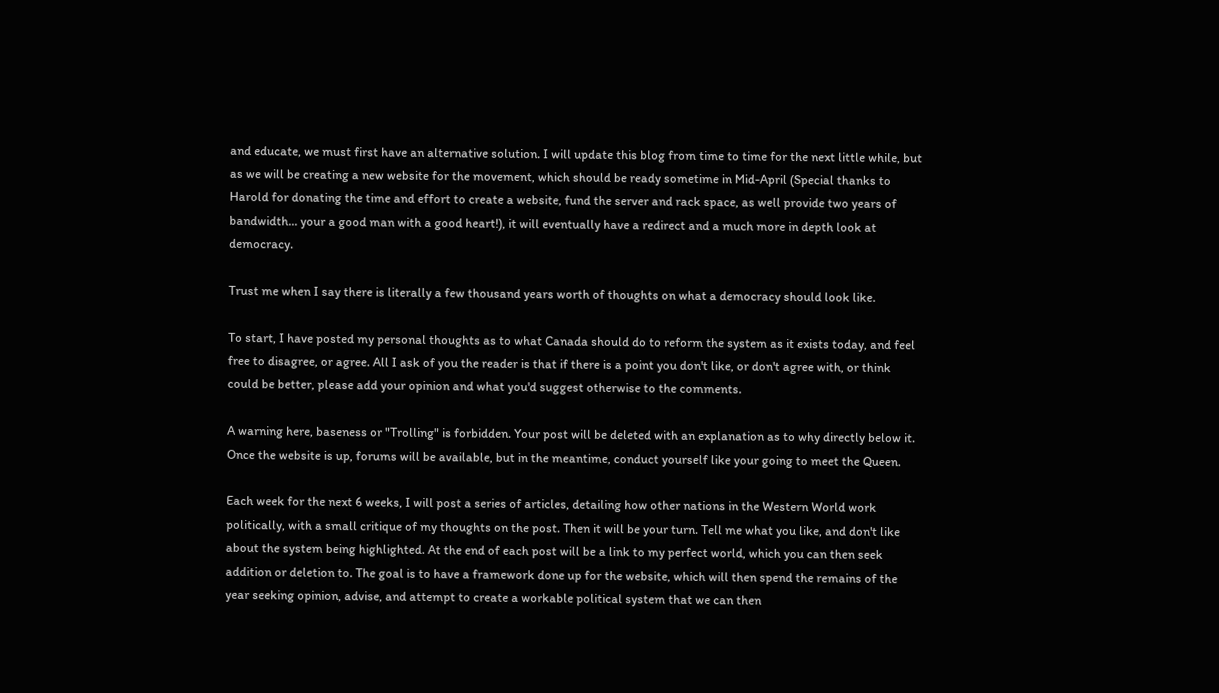and educate, we must first have an alternative solution. I will update this blog from time to time for the next little while, but as we will be creating a new website for the movement, which should be ready sometime in Mid-April (Special thanks to Harold for donating the time and effort to create a website, fund the server and rack space, as well provide two years of bandwidth... your a good man with a good heart!), it will eventually have a redirect and a much more in depth look at democracy.

Trust me when I say there is literally a few thousand years worth of thoughts on what a democracy should look like.

To start, I have posted my personal thoughts as to what Canada should do to reform the system as it exists today, and feel free to disagree, or agree. All I ask of you the reader is that if there is a point you don't like, or don't agree with, or think could be better, please add your opinion and what you'd suggest otherwise to the comments.

A warning here, baseness or "Trolling" is forbidden. Your post will be deleted with an explanation as to why directly below it. Once the website is up, forums will be available, but in the meantime, conduct yourself like your going to meet the Queen.

Each week for the next 6 weeks, I will post a series of articles, detailing how other nations in the Western World work politically, with a small critique of my thoughts on the post. Then it will be your turn. Tell me what you like, and don't like about the system being highlighted. At the end of each post will be a link to my perfect world, which you can then seek addition or deletion to. The goal is to have a framework done up for the website, which will then spend the remains of the year seeking opinion, advise, and attempt to create a workable political system that we can then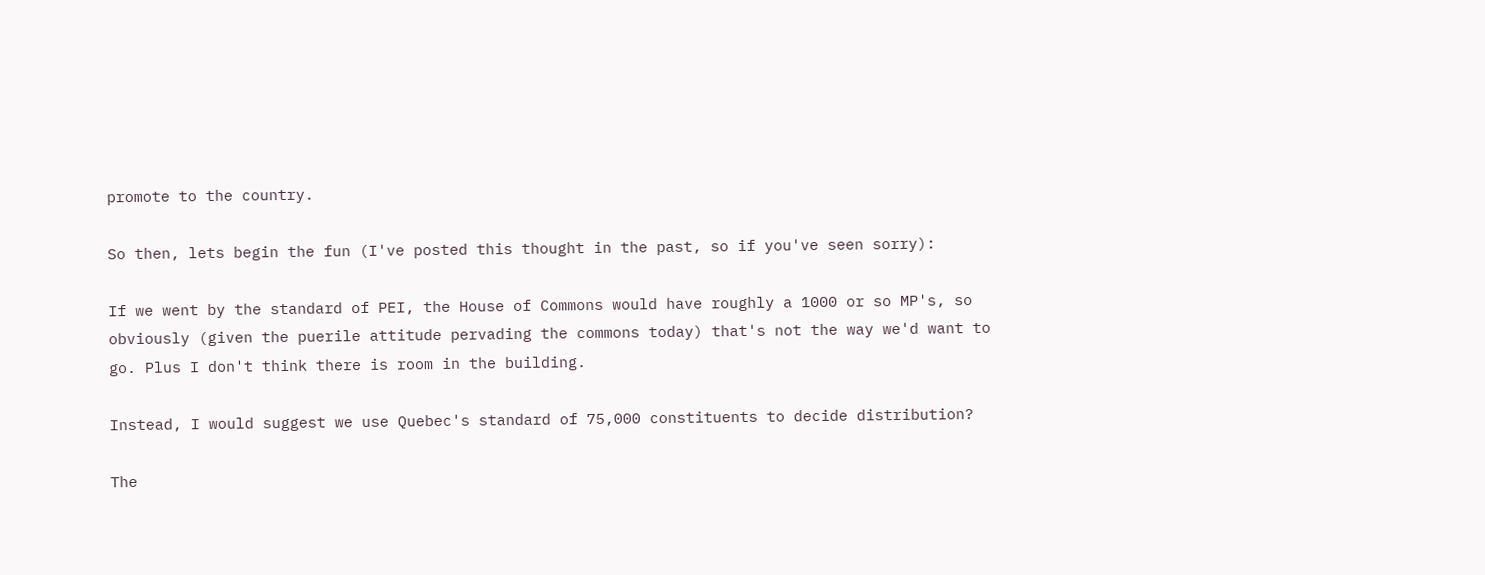promote to the country.

So then, lets begin the fun (I've posted this thought in the past, so if you've seen sorry):

If we went by the standard of PEI, the House of Commons would have roughly a 1000 or so MP's, so obviously (given the puerile attitude pervading the commons today) that's not the way we'd want to go. Plus I don't think there is room in the building.

Instead, I would suggest we use Quebec's standard of 75,000 constituents to decide distribution?

The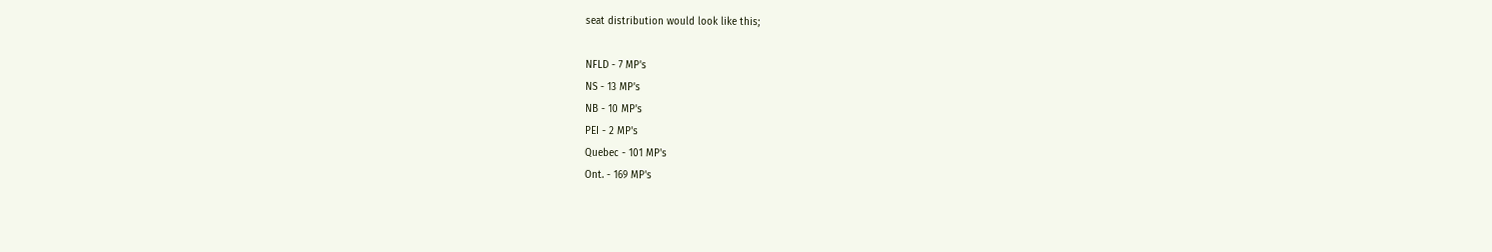seat distribution would look like this;

NFLD - 7 MP's
NS - 13 MP's
NB - 10 MP's
PEI - 2 MP's
Quebec - 101 MP's
Ont. - 169 MP's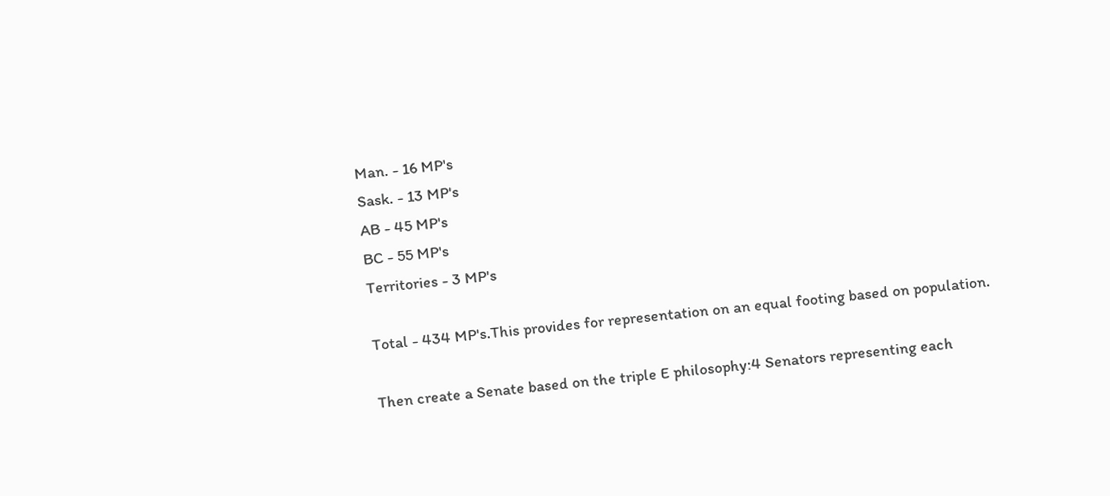Man. - 16 MP's
Sask. - 13 MP's
AB - 45 MP's
BC - 55 MP's
Territories - 3 MP's

Total - 434 MP's.This provides for representation on an equal footing based on population.

Then create a Senate based on the triple E philosophy:4 Senators representing each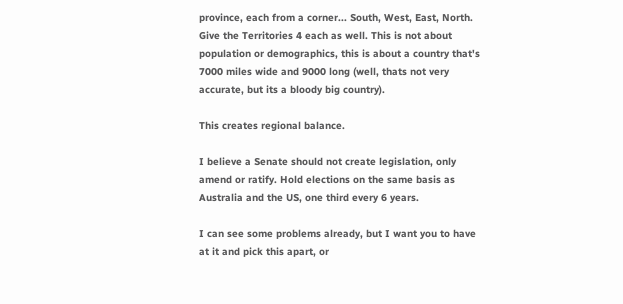province, each from a corner... South, West, East, North. Give the Territories 4 each as well. This is not about population or demographics, this is about a country that's 7000 miles wide and 9000 long (well, thats not very accurate, but its a bloody big country).

This creates regional balance.

I believe a Senate should not create legislation, only amend or ratify. Hold elections on the same basis as Australia and the US, one third every 6 years.

I can see some problems already, but I want you to have at it and pick this apart, or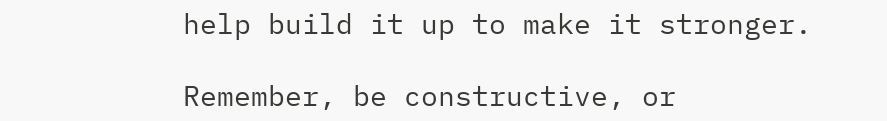help build it up to make it stronger.

Remember, be constructive, or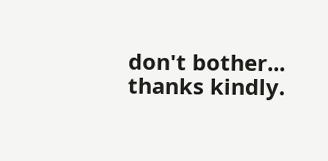don't bother... thanks kindly.